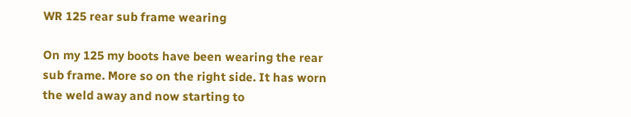WR 125 rear sub frame wearing

On my 125 my boots have been wearing the rear sub frame. More so on the right side. It has worn the weld away and now starting to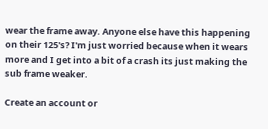wear the frame away. Anyone else have this happening on their 125's? I'm just worried because when it wears more and I get into a bit of a crash its just making the sub frame weaker.

Create an account or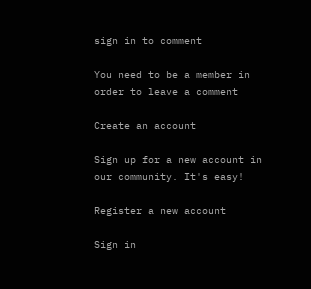sign in to comment

You need to be a member in order to leave a comment

Create an account

Sign up for a new account in our community. It's easy!

Register a new account

Sign in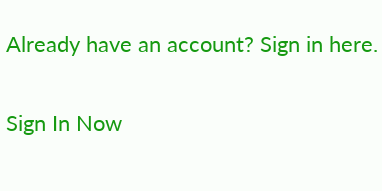Already have an account? Sign in here.

Sign In Now